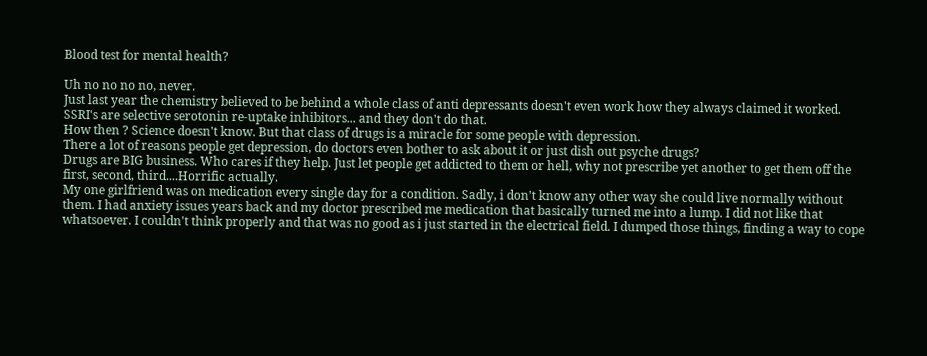Blood test for mental health?

Uh no no no no, never.
Just last year the chemistry believed to be behind a whole class of anti depressants doesn't even work how they always claimed it worked.
SSRI's are selective serotonin re-uptake inhibitors... and they don't do that.
How then ? Science doesn't know. But that class of drugs is a miracle for some people with depression.
There a lot of reasons people get depression, do doctors even bother to ask about it or just dish out psyche drugs?
Drugs are BIG business. Who cares if they help. Just let people get addicted to them or hell, why not prescribe yet another to get them off the first, second, third....Horrific actually.
My one girlfriend was on medication every single day for a condition. Sadly, i don't know any other way she could live normally without them. I had anxiety issues years back and my doctor prescribed me medication that basically turned me into a lump. I did not like that whatsoever. I couldn't think properly and that was no good as i just started in the electrical field. I dumped those things, finding a way to cope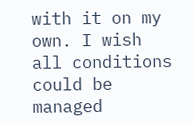with it on my own. I wish all conditions could be managed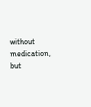without medication, but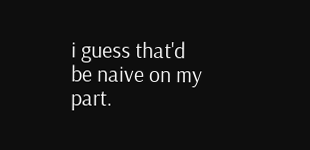i guess that'd be naive on my part.